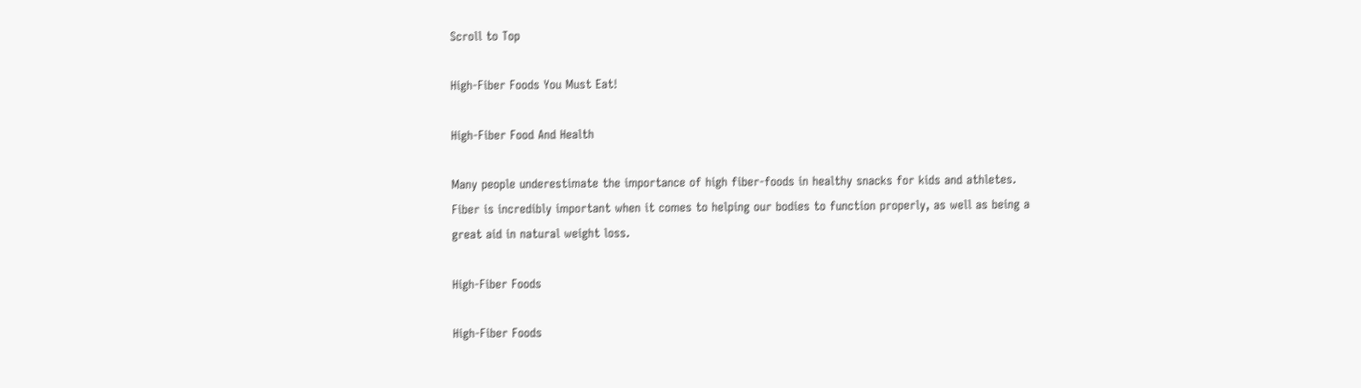Scroll to Top

High-Fiber Foods You Must Eat!

High-Fiber Food And Health

Many people underestimate the importance of high fiber-foods in healthy snacks for kids and athletes. Fiber is incredibly important when it comes to helping our bodies to function properly, as well as being a great aid in natural weight loss.

High-Fiber Foods

High-Fiber Foods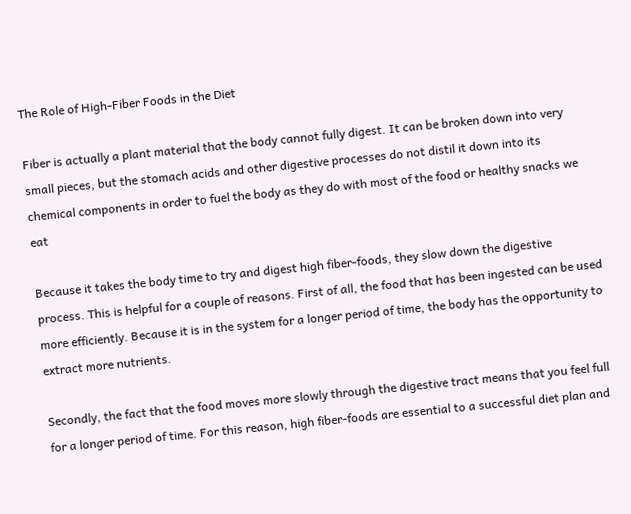The Role of High-Fiber Foods in the Diet

Fiber is actually a plant material that the body cannot fully digest. It can be broken down into very small pieces, but the stomach acids and other digestive processes do not distil it down into its chemical components in order to fuel the body as they do with most of the food or healthy snacks we eat

Because it takes the body time to try and digest high fiber-foods, they slow down the digestive process. This is helpful for a couple of reasons. First of all, the food that has been ingested can be used more efficiently. Because it is in the system for a longer period of time, the body has the opportunity to extract more nutrients.

Secondly, the fact that the food moves more slowly through the digestive tract means that you feel full for a longer period of time. For this reason, high fiber-foods are essential to a successful diet plan and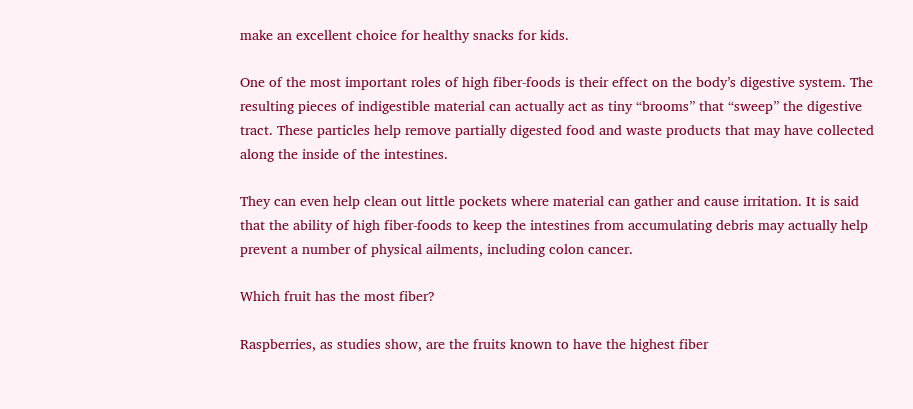make an excellent choice for healthy snacks for kids.

One of the most important roles of high fiber-foods is their effect on the body’s digestive system. The resulting pieces of indigestible material can actually act as tiny “brooms” that “sweep” the digestive tract. These particles help remove partially digested food and waste products that may have collected along the inside of the intestines.

They can even help clean out little pockets where material can gather and cause irritation. It is said that the ability of high fiber-foods to keep the intestines from accumulating debris may actually help prevent a number of physical ailments, including colon cancer.

Which fruit has the most fiber?

Raspberries, as studies show, are the fruits known to have the highest fiber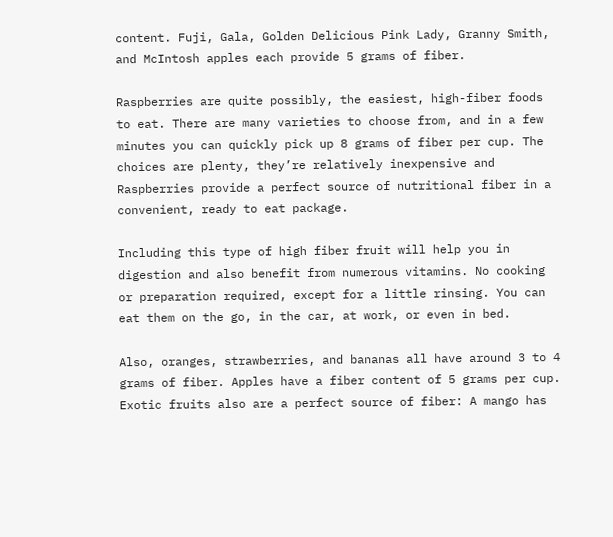content. Fuji, Gala, Golden Delicious Pink Lady, Granny Smith, and McIntosh apples each provide 5 grams of fiber.

Raspberries are quite possibly, the easiest, high-fiber foods to eat. There are many varieties to choose from, and in a few minutes you can quickly pick up 8 grams of fiber per cup. The choices are plenty, they’re relatively inexpensive and Raspberries provide a perfect source of nutritional fiber in a convenient, ready to eat package.

Including this type of high fiber fruit will help you in digestion and also benefit from numerous vitamins. No cooking or preparation required, except for a little rinsing. You can eat them on the go, in the car, at work, or even in bed.

Also, oranges, strawberries, and bananas all have around 3 to 4 grams of fiber. Apples have a fiber content of 5 grams per cup. Exotic fruits also are a perfect source of fiber: A mango has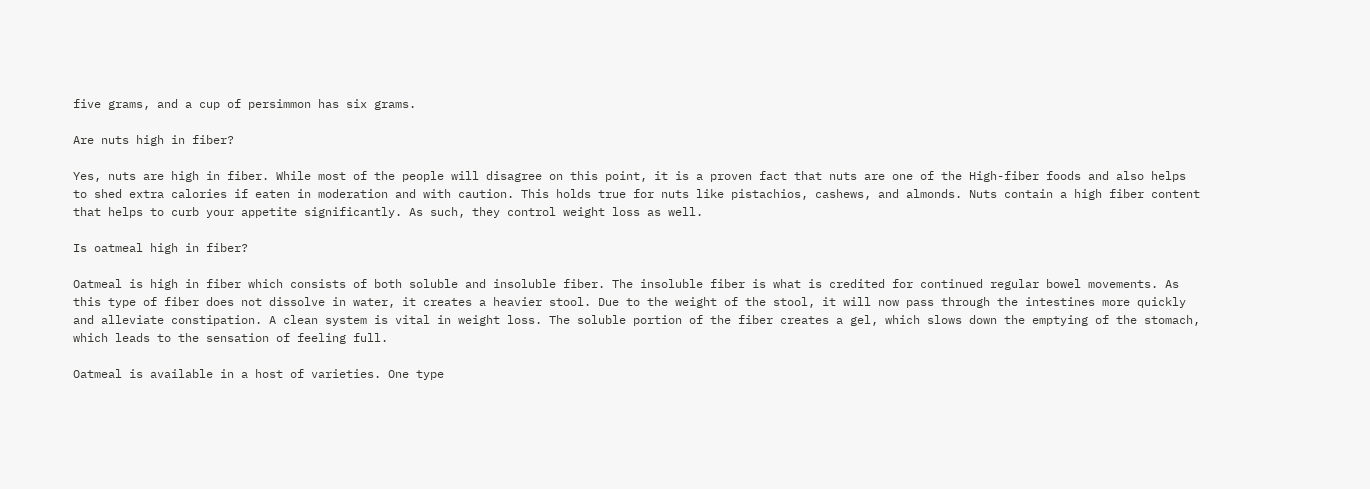five grams, and a cup of persimmon has six grams.

Are nuts high in fiber?

Yes, nuts are high in fiber. While most of the people will disagree on this point, it is a proven fact that nuts are one of the High-fiber foods and also helps to shed extra calories if eaten in moderation and with caution. This holds true for nuts like pistachios, cashews, and almonds. Nuts contain a high fiber content that helps to curb your appetite significantly. As such, they control weight loss as well.

Is oatmeal high in fiber?

Oatmeal is high in fiber which consists of both soluble and insoluble fiber. The insoluble fiber is what is credited for continued regular bowel movements. As this type of fiber does not dissolve in water, it creates a heavier stool. Due to the weight of the stool, it will now pass through the intestines more quickly and alleviate constipation. A clean system is vital in weight loss. The soluble portion of the fiber creates a gel, which slows down the emptying of the stomach, which leads to the sensation of feeling full.

Oatmeal is available in a host of varieties. One type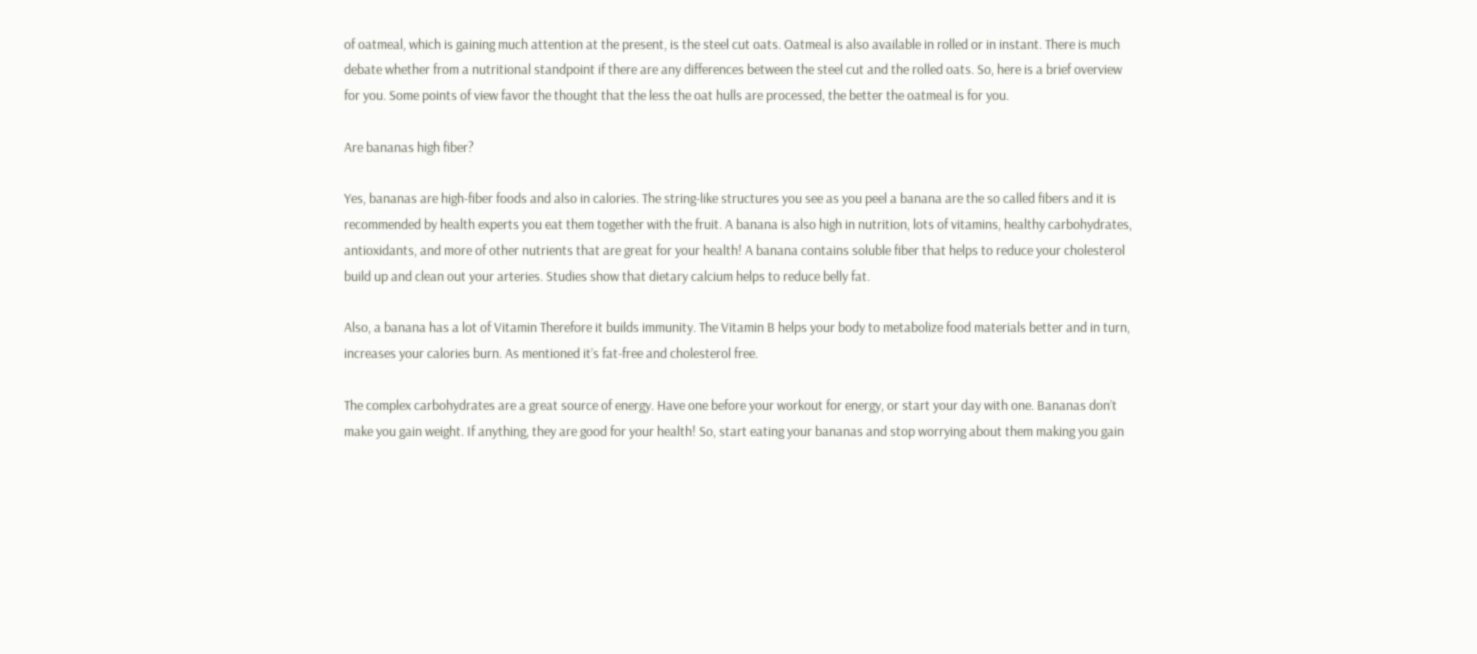of oatmeal, which is gaining much attention at the present, is the steel cut oats. Oatmeal is also available in rolled or in instant. There is much debate whether from a nutritional standpoint if there are any differences between the steel cut and the rolled oats. So, here is a brief overview for you. Some points of view favor the thought that the less the oat hulls are processed, the better the oatmeal is for you.

Are bananas high fiber?

Yes, bananas are high-fiber foods and also in calories. The string-like structures you see as you peel a banana are the so called fibers and it is recommended by health experts you eat them together with the fruit. A banana is also high in nutrition, lots of vitamins, healthy carbohydrates, antioxidants, and more of other nutrients that are great for your health! A banana contains soluble fiber that helps to reduce your cholesterol build up and clean out your arteries. Studies show that dietary calcium helps to reduce belly fat.

Also, a banana has a lot of Vitamin Therefore it builds immunity. The Vitamin B helps your body to metabolize food materials better and in turn, increases your calories burn. As mentioned it’s fat-free and cholesterol free.

The complex carbohydrates are a great source of energy. Have one before your workout for energy, or start your day with one. Bananas don’t make you gain weight. If anything, they are good for your health! So, start eating your bananas and stop worrying about them making you gain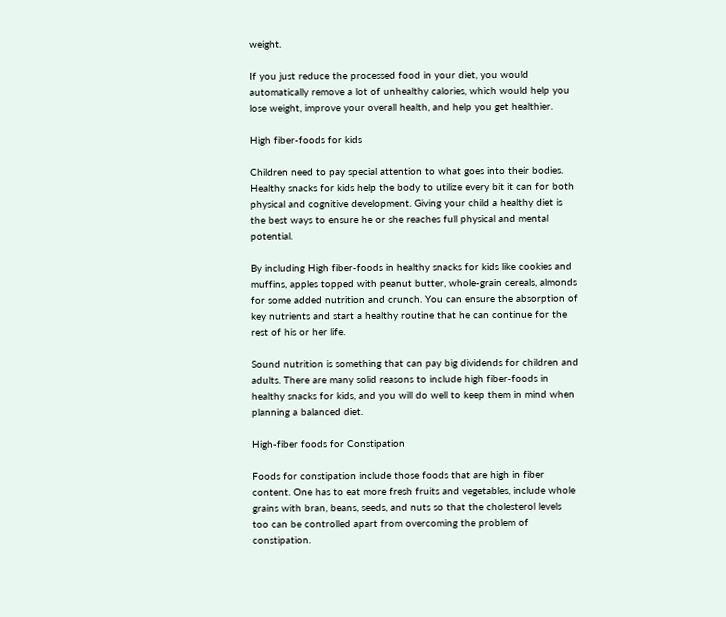weight.

If you just reduce the processed food in your diet, you would automatically remove a lot of unhealthy calories, which would help you lose weight, improve your overall health, and help you get healthier.

High fiber-foods for kids

Children need to pay special attention to what goes into their bodies. Healthy snacks for kids help the body to utilize every bit it can for both physical and cognitive development. Giving your child a healthy diet is the best ways to ensure he or she reaches full physical and mental potential.

By including High fiber-foods in healthy snacks for kids like cookies and muffins, apples topped with peanut butter, whole-grain cereals, almonds for some added nutrition and crunch. You can ensure the absorption of key nutrients and start a healthy routine that he can continue for the rest of his or her life.

Sound nutrition is something that can pay big dividends for children and adults. There are many solid reasons to include high fiber-foods in healthy snacks for kids, and you will do well to keep them in mind when planning a balanced diet.

High-fiber foods for Constipation

Foods for constipation include those foods that are high in fiber content. One has to eat more fresh fruits and vegetables, include whole grains with bran, beans, seeds, and nuts so that the cholesterol levels too can be controlled apart from overcoming the problem of constipation.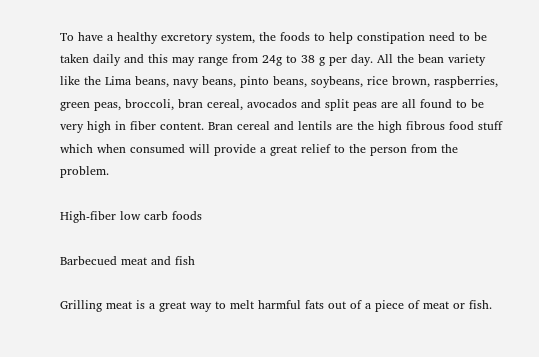To have a healthy excretory system, the foods to help constipation need to be taken daily and this may range from 24g to 38 g per day. All the bean variety like the Lima beans, navy beans, pinto beans, soybeans, rice brown, raspberries, green peas, broccoli, bran cereal, avocados and split peas are all found to be very high in fiber content. Bran cereal and lentils are the high fibrous food stuff which when consumed will provide a great relief to the person from the problem.

High-fiber low carb foods

Barbecued meat and fish

Grilling meat is a great way to melt harmful fats out of a piece of meat or fish.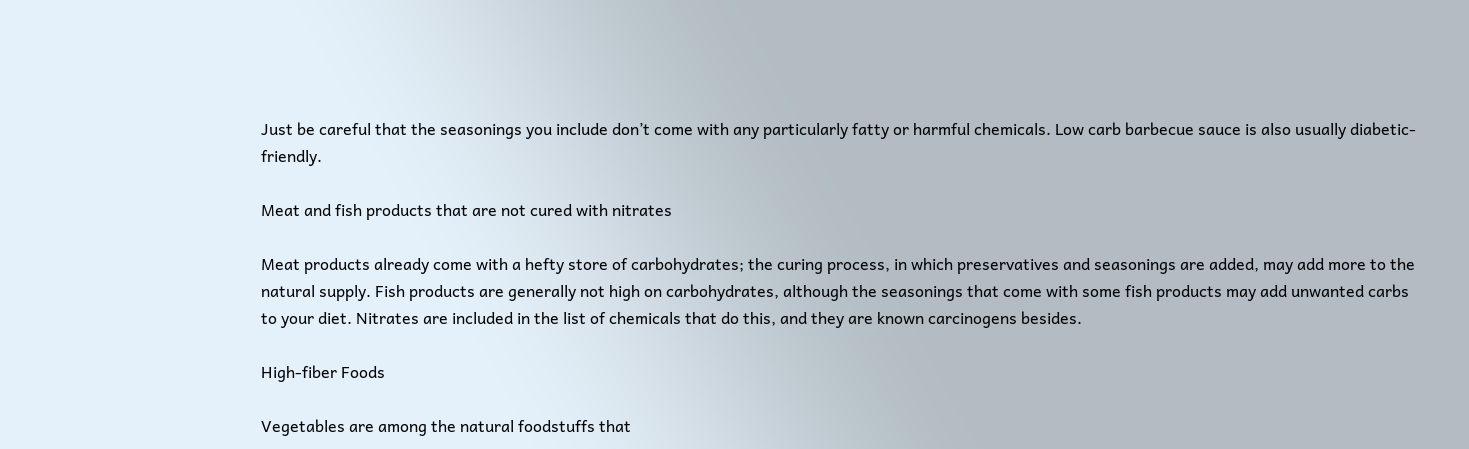Just be careful that the seasonings you include don’t come with any particularly fatty or harmful chemicals. Low carb barbecue sauce is also usually diabetic-friendly.

Meat and fish products that are not cured with nitrates

Meat products already come with a hefty store of carbohydrates; the curing process, in which preservatives and seasonings are added, may add more to the natural supply. Fish products are generally not high on carbohydrates, although the seasonings that come with some fish products may add unwanted carbs to your diet. Nitrates are included in the list of chemicals that do this, and they are known carcinogens besides.

High-fiber Foods

Vegetables are among the natural foodstuffs that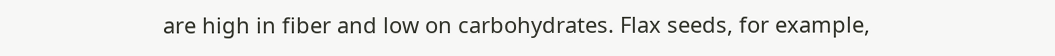are high in fiber and low on carbohydrates. Flax seeds, for example,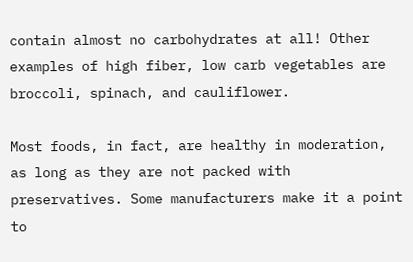contain almost no carbohydrates at all! Other examples of high fiber, low carb vegetables are broccoli, spinach, and cauliflower.

Most foods, in fact, are healthy in moderation, as long as they are not packed with preservatives. Some manufacturers make it a point to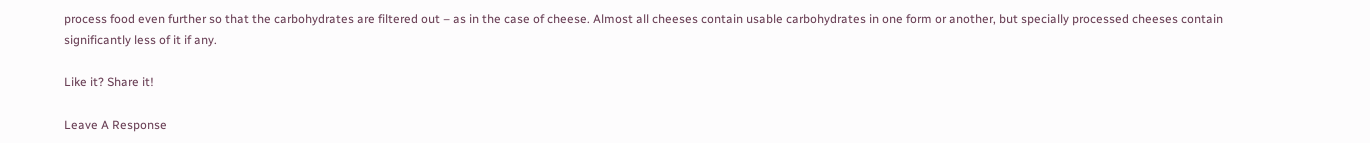process food even further so that the carbohydrates are filtered out – as in the case of cheese. Almost all cheeses contain usable carbohydrates in one form or another, but specially processed cheeses contain significantly less of it if any.

Like it? Share it!

Leave A Response